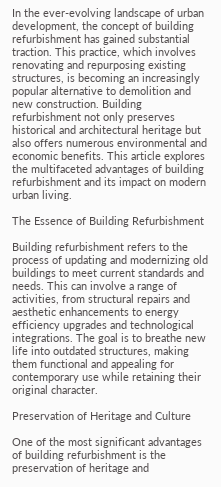In the ever-evolving landscape of urban development, the concept of building refurbishment has gained substantial traction. This practice, which involves renovating and repurposing existing structures, is becoming an increasingly popular alternative to demolition and new construction. Building refurbishment not only preserves historical and architectural heritage but also offers numerous environmental and economic benefits. This article explores the multifaceted advantages of building refurbishment and its impact on modern urban living.

The Essence of Building Refurbishment

Building refurbishment refers to the process of updating and modernizing old buildings to meet current standards and needs. This can involve a range of activities, from structural repairs and aesthetic enhancements to energy efficiency upgrades and technological integrations. The goal is to breathe new life into outdated structures, making them functional and appealing for contemporary use while retaining their original character.

Preservation of Heritage and Culture

One of the most significant advantages of building refurbishment is the preservation of heritage and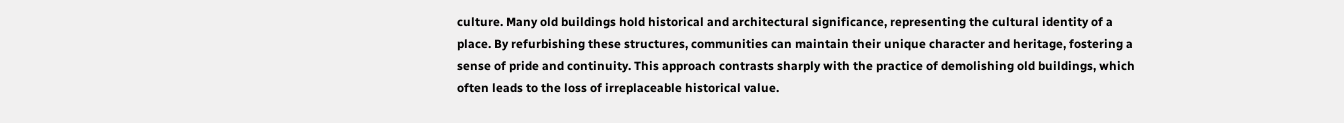culture. Many old buildings hold historical and architectural significance, representing the cultural identity of a place. By refurbishing these structures, communities can maintain their unique character and heritage, fostering a sense of pride and continuity. This approach contrasts sharply with the practice of demolishing old buildings, which often leads to the loss of irreplaceable historical value.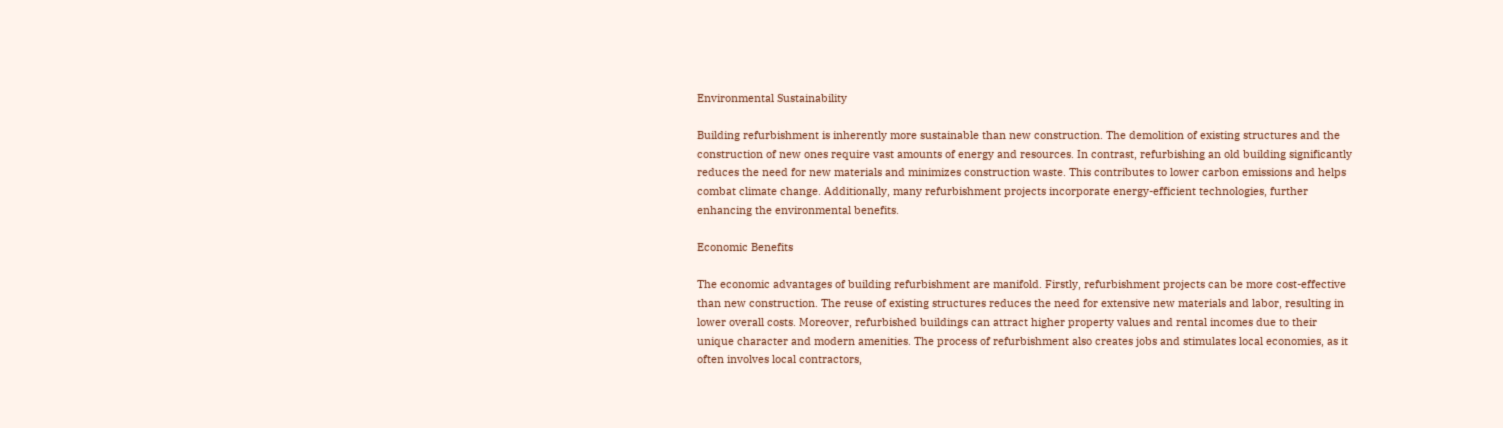Environmental Sustainability

Building refurbishment is inherently more sustainable than new construction. The demolition of existing structures and the construction of new ones require vast amounts of energy and resources. In contrast, refurbishing an old building significantly reduces the need for new materials and minimizes construction waste. This contributes to lower carbon emissions and helps combat climate change. Additionally, many refurbishment projects incorporate energy-efficient technologies, further enhancing the environmental benefits.

Economic Benefits

The economic advantages of building refurbishment are manifold. Firstly, refurbishment projects can be more cost-effective than new construction. The reuse of existing structures reduces the need for extensive new materials and labor, resulting in lower overall costs. Moreover, refurbished buildings can attract higher property values and rental incomes due to their unique character and modern amenities. The process of refurbishment also creates jobs and stimulates local economies, as it often involves local contractors,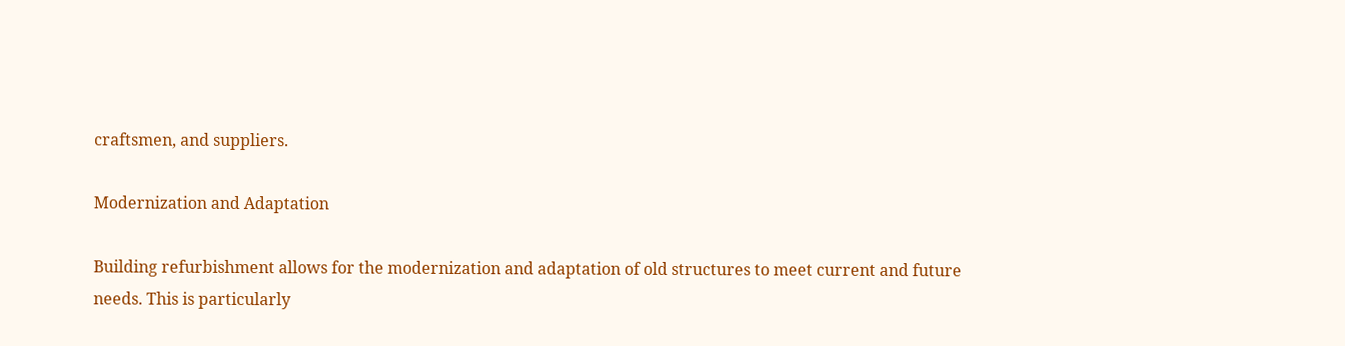craftsmen, and suppliers.

Modernization and Adaptation

Building refurbishment allows for the modernization and adaptation of old structures to meet current and future needs. This is particularly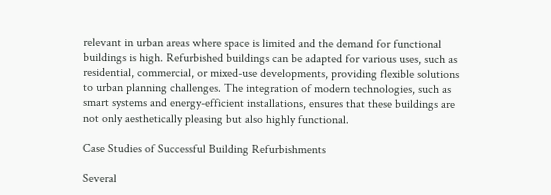relevant in urban areas where space is limited and the demand for functional buildings is high. Refurbished buildings can be adapted for various uses, such as residential, commercial, or mixed-use developments, providing flexible solutions to urban planning challenges. The integration of modern technologies, such as smart systems and energy-efficient installations, ensures that these buildings are not only aesthetically pleasing but also highly functional.

Case Studies of Successful Building Refurbishments

Several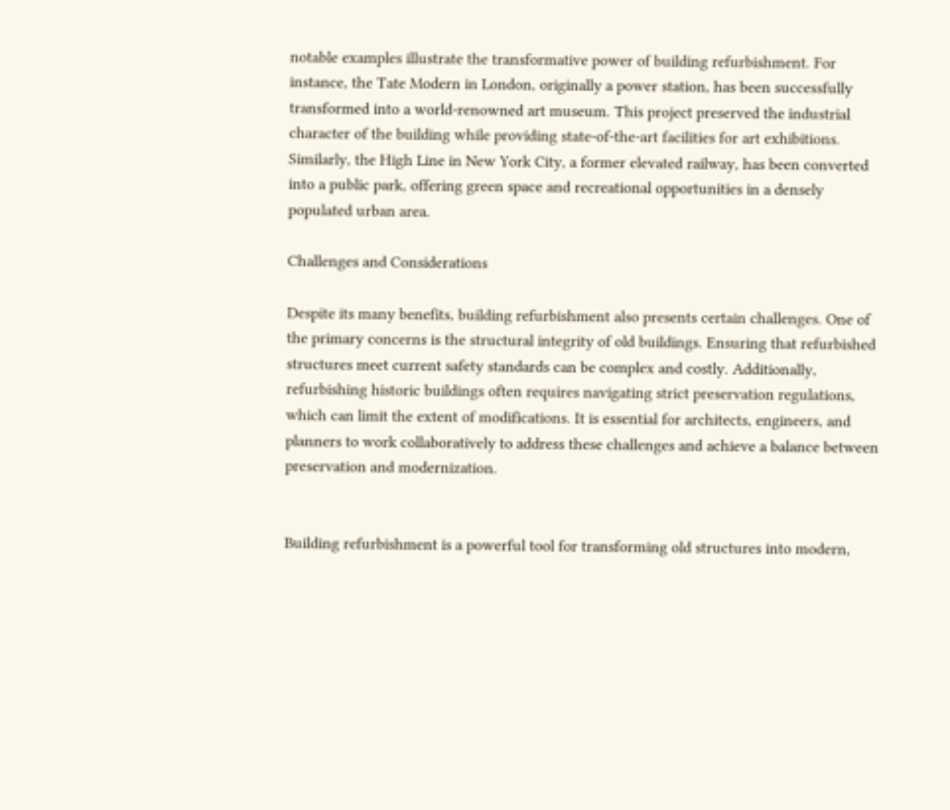notable examples illustrate the transformative power of building refurbishment. For instance, the Tate Modern in London, originally a power station, has been successfully transformed into a world-renowned art museum. This project preserved the industrial character of the building while providing state-of-the-art facilities for art exhibitions. Similarly, the High Line in New York City, a former elevated railway, has been converted into a public park, offering green space and recreational opportunities in a densely populated urban area.

Challenges and Considerations

Despite its many benefits, building refurbishment also presents certain challenges. One of the primary concerns is the structural integrity of old buildings. Ensuring that refurbished structures meet current safety standards can be complex and costly. Additionally, refurbishing historic buildings often requires navigating strict preservation regulations, which can limit the extent of modifications. It is essential for architects, engineers, and planners to work collaboratively to address these challenges and achieve a balance between preservation and modernization.


Building refurbishment is a powerful tool for transforming old structures into modern,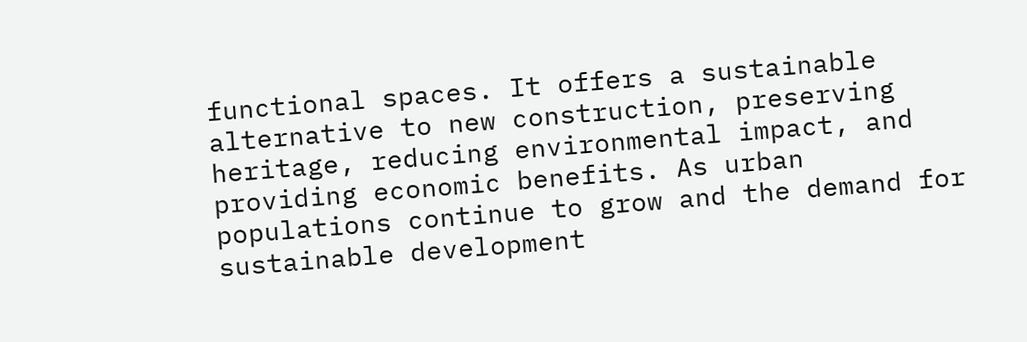functional spaces. It offers a sustainable alternative to new construction, preserving heritage, reducing environmental impact, and providing economic benefits. As urban populations continue to grow and the demand for sustainable development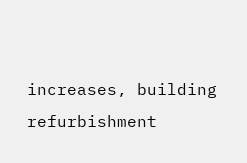increases, building refurbishment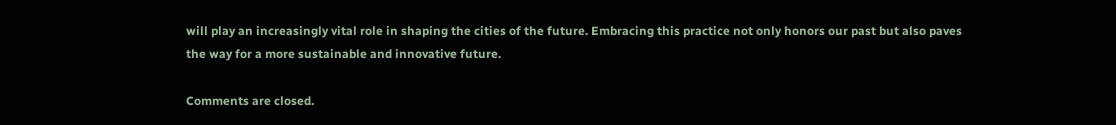will play an increasingly vital role in shaping the cities of the future. Embracing this practice not only honors our past but also paves the way for a more sustainable and innovative future.

Comments are closed.